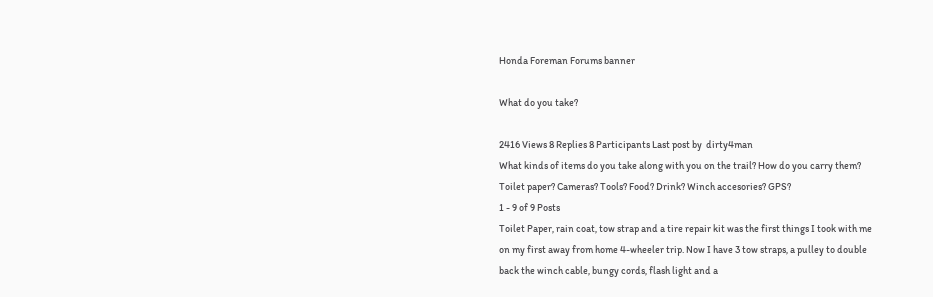Honda Foreman Forums banner

What do you take?

2416 Views 8 Replies 8 Participants Last post by  dirty4man
What kinds of items do you take along with you on the trail? How do you carry them? Toilet paper? Cameras? Tools? Food? Drink? Winch accesories? GPS?
1 - 9 of 9 Posts
Toilet Paper, rain coat, tow strap and a tire repair kit was the first things I took with me on my first away from home 4-wheeler trip. Now I have 3 tow straps, a pulley to double back the winch cable, bungy cords, flash light and a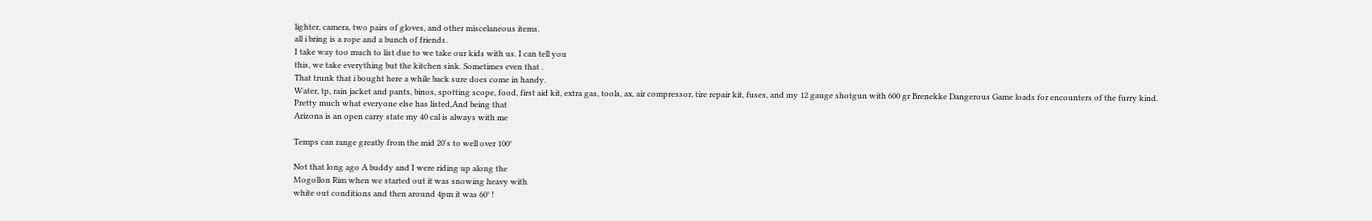lighter, camera, two pairs of gloves, and other miscelaneous items.
all i bring is a rope and a bunch of friends.
I take way too much to list due to we take our kids with us. I can tell you
this, we take everything but the kitchen sink. Sometimes even that .
That trunk that i bought here a while back sure does come in handy.
Water, tp, rain jacket and pants, binos, spotting scope, food, first aid kit, extra gas, tools, ax, air compressor, tire repair kit, fuses, and my 12 gauge shotgun with 600 gr Brenekke Dangerous Game loads for encounters of the furry kind.
Pretty much what everyone else has listed,And being that
Arizona is an open carry state my 40 cal is always with me

Temps can range greatly from the mid 20's to well over 100°

Not that long ago A buddy and I were riding up along the
Mogollon Rim when we started out it was snowing heavy with
white out conditions and then around 4pm it was 60° !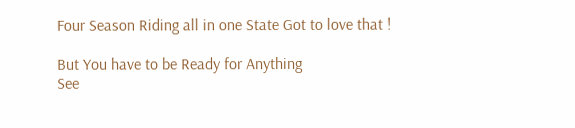Four Season Riding all in one State Got to love that !

But You have to be Ready for Anything
See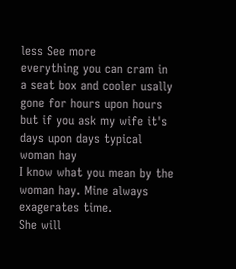less See more
everything you can cram in a seat box and cooler usally gone for hours upon hours but if you ask my wife it's days upon days typical woman hay
I know what you mean by the woman hay. Mine always exagerates time.
She will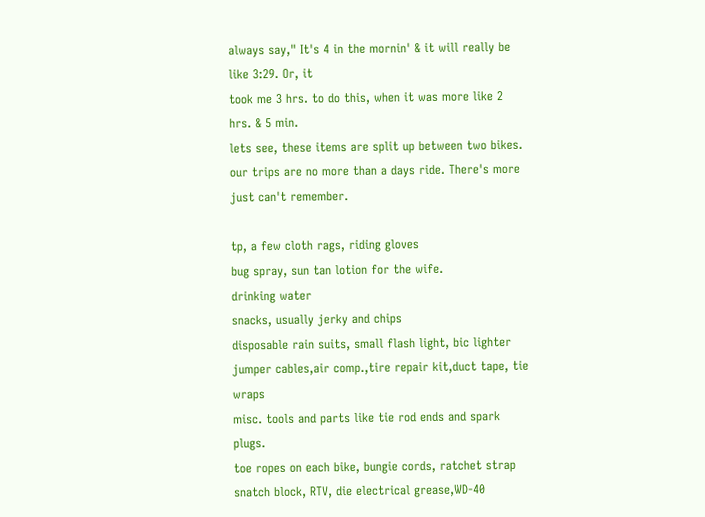always say," It's 4 in the mornin' & it will really be like 3:29. Or, it
took me 3 hrs. to do this, when it was more like 2 hrs. & 5 min.
lets see, these items are split up between two bikes. our trips are no more than a days ride. There's more just can't remember.

tp, a few cloth rags, riding gloves
bug spray, sun tan lotion for the wife.
drinking water
snacks, usually jerky and chips
disposable rain suits, small flash light, bic lighter
jumper cables,air comp.,tire repair kit,duct tape, tie wraps
misc. tools and parts like tie rod ends and spark plugs.
toe ropes on each bike, bungie cords, ratchet strap
snatch block, RTV, die electrical grease,WD-40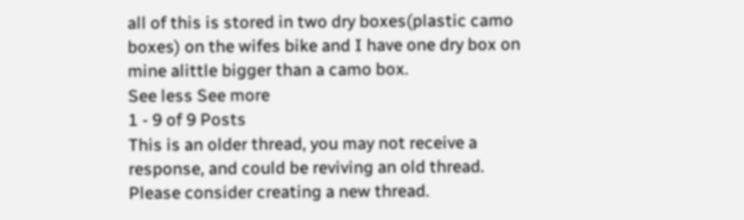all of this is stored in two dry boxes(plastic camo boxes) on the wifes bike and I have one dry box on mine alittle bigger than a camo box.
See less See more
1 - 9 of 9 Posts
This is an older thread, you may not receive a response, and could be reviving an old thread. Please consider creating a new thread.